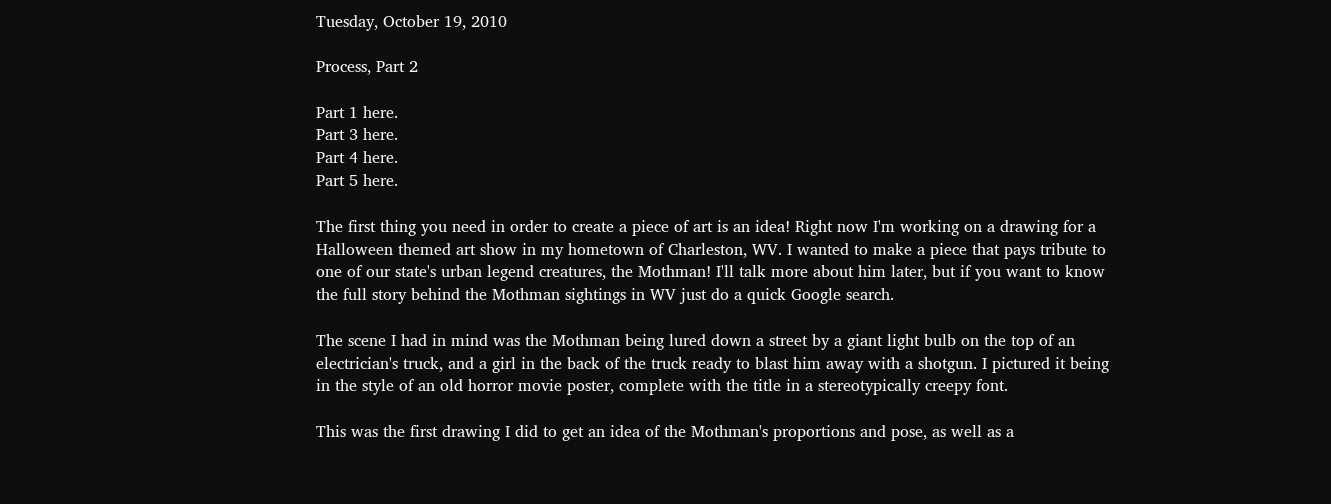Tuesday, October 19, 2010

Process, Part 2

Part 1 here.
Part 3 here.
Part 4 here.
Part 5 here.

The first thing you need in order to create a piece of art is an idea! Right now I'm working on a drawing for a Halloween themed art show in my hometown of Charleston, WV. I wanted to make a piece that pays tribute to one of our state's urban legend creatures, the Mothman! I'll talk more about him later, but if you want to know the full story behind the Mothman sightings in WV just do a quick Google search.

The scene I had in mind was the Mothman being lured down a street by a giant light bulb on the top of an electrician's truck, and a girl in the back of the truck ready to blast him away with a shotgun. I pictured it being in the style of an old horror movie poster, complete with the title in a stereotypically creepy font.

This was the first drawing I did to get an idea of the Mothman's proportions and pose, as well as a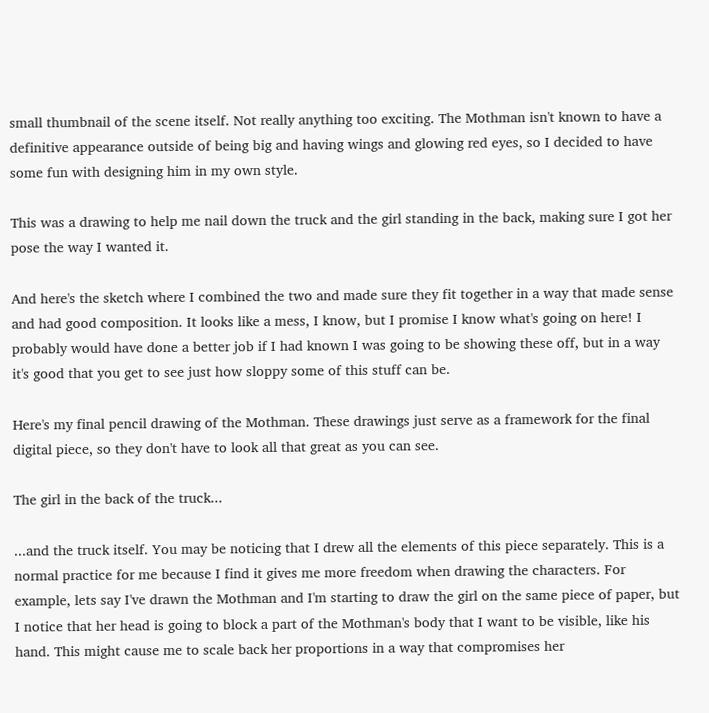small thumbnail of the scene itself. Not really anything too exciting. The Mothman isn't known to have a definitive appearance outside of being big and having wings and glowing red eyes, so I decided to have some fun with designing him in my own style.

This was a drawing to help me nail down the truck and the girl standing in the back, making sure I got her pose the way I wanted it.

And here's the sketch where I combined the two and made sure they fit together in a way that made sense and had good composition. It looks like a mess, I know, but I promise I know what's going on here! I probably would have done a better job if I had known I was going to be showing these off, but in a way it's good that you get to see just how sloppy some of this stuff can be.

Here's my final pencil drawing of the Mothman. These drawings just serve as a framework for the final digital piece, so they don't have to look all that great as you can see.

The girl in the back of the truck...

...and the truck itself. You may be noticing that I drew all the elements of this piece separately. This is a normal practice for me because I find it gives me more freedom when drawing the characters. For example, lets say I've drawn the Mothman and I'm starting to draw the girl on the same piece of paper, but I notice that her head is going to block a part of the Mothman's body that I want to be visible, like his hand. This might cause me to scale back her proportions in a way that compromises her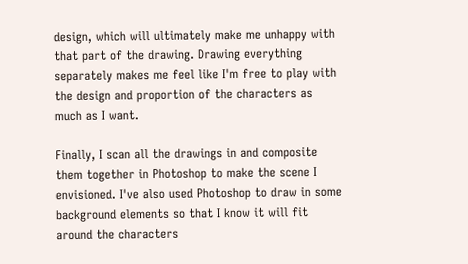design, which will ultimately make me unhappy with that part of the drawing. Drawing everything separately makes me feel like I'm free to play with the design and proportion of the characters as much as I want.

Finally, I scan all the drawings in and composite them together in Photoshop to make the scene I envisioned. I've also used Photoshop to draw in some background elements so that I know it will fit around the characters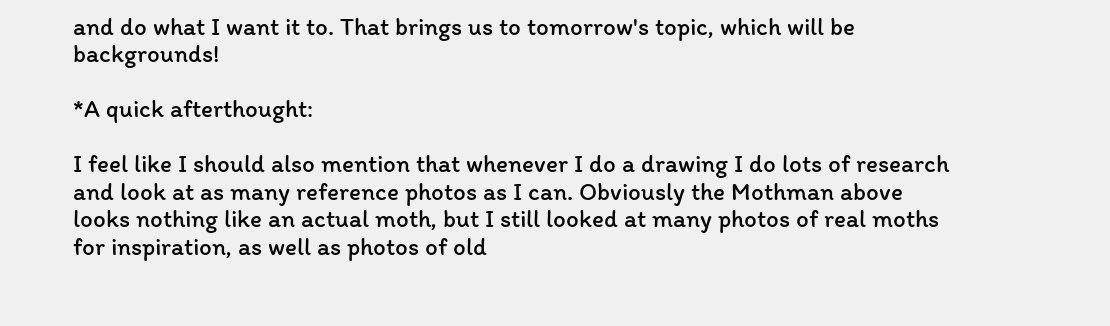and do what I want it to. That brings us to tomorrow's topic, which will be backgrounds!

*A quick afterthought:

I feel like I should also mention that whenever I do a drawing I do lots of research and look at as many reference photos as I can. Obviously the Mothman above looks nothing like an actual moth, but I still looked at many photos of real moths for inspiration, as well as photos of old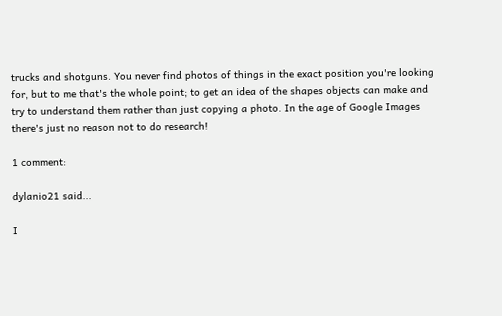trucks and shotguns. You never find photos of things in the exact position you're looking for, but to me that's the whole point; to get an idea of the shapes objects can make and try to understand them rather than just copying a photo. In the age of Google Images there's just no reason not to do research!

1 comment:

dylanio21 said...

I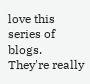love this series of blogs.
They're really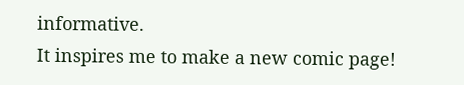informative.
It inspires me to make a new comic page!